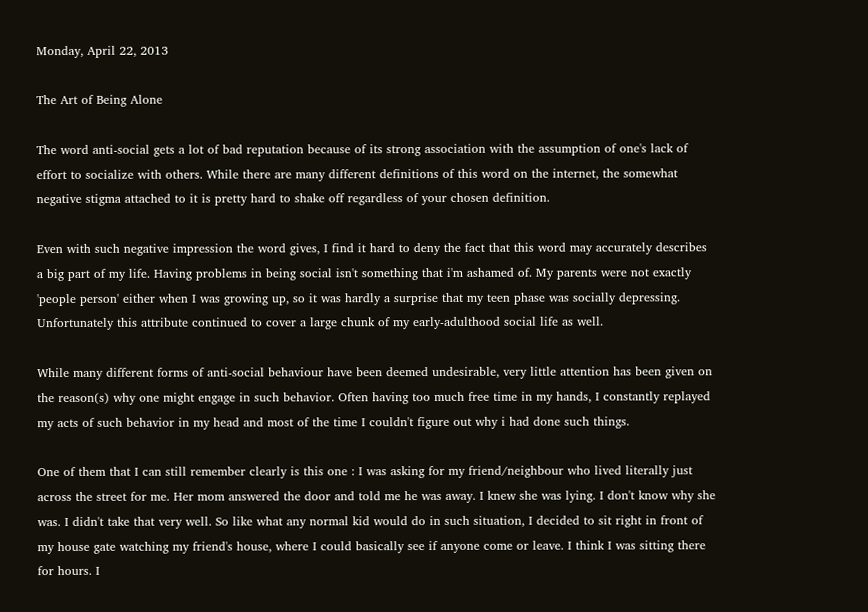Monday, April 22, 2013

The Art of Being Alone

The word anti-social gets a lot of bad reputation because of its strong association with the assumption of one's lack of effort to socialize with others. While there are many different definitions of this word on the internet, the somewhat negative stigma attached to it is pretty hard to shake off regardless of your chosen definition.

Even with such negative impression the word gives, I find it hard to deny the fact that this word may accurately describes a big part of my life. Having problems in being social isn't something that i'm ashamed of. My parents were not exactly 'people person' either when I was growing up, so it was hardly a surprise that my teen phase was socially depressing. Unfortunately this attribute continued to cover a large chunk of my early-adulthood social life as well.

While many different forms of anti-social behaviour have been deemed undesirable, very little attention has been given on the reason(s) why one might engage in such behavior. Often having too much free time in my hands, I constantly replayed my acts of such behavior in my head and most of the time I couldn't figure out why i had done such things.

One of them that I can still remember clearly is this one : I was asking for my friend/neighbour who lived literally just across the street for me. Her mom answered the door and told me he was away. I knew she was lying. I don't know why she was. I didn't take that very well. So like what any normal kid would do in such situation, I decided to sit right in front of my house gate watching my friend's house, where I could basically see if anyone come or leave. I think I was sitting there for hours. I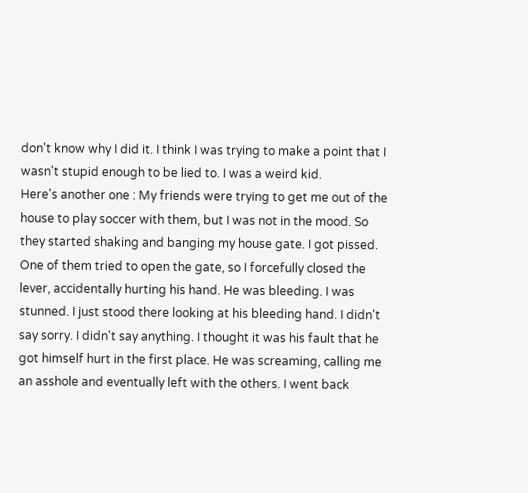don't know why I did it. I think I was trying to make a point that I wasn't stupid enough to be lied to. I was a weird kid.
Here's another one : My friends were trying to get me out of the house to play soccer with them, but I was not in the mood. So they started shaking and banging my house gate. I got pissed. One of them tried to open the gate, so I forcefully closed the lever, accidentally hurting his hand. He was bleeding. I was stunned. I just stood there looking at his bleeding hand. I didn't say sorry. I didn't say anything. I thought it was his fault that he got himself hurt in the first place. He was screaming, calling me an asshole and eventually left with the others. I went back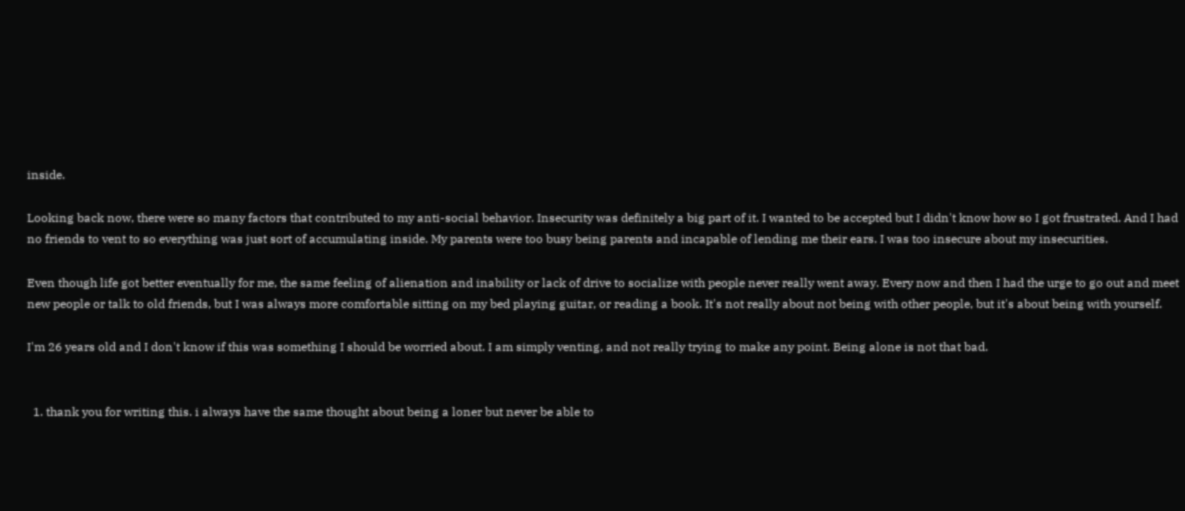inside.

Looking back now, there were so many factors that contributed to my anti-social behavior. Insecurity was definitely a big part of it. I wanted to be accepted but I didn't know how so I got frustrated. And I had no friends to vent to so everything was just sort of accumulating inside. My parents were too busy being parents and incapable of lending me their ears. I was too insecure about my insecurities.

Even though life got better eventually for me, the same feeling of alienation and inability or lack of drive to socialize with people never really went away. Every now and then I had the urge to go out and meet new people or talk to old friends, but I was always more comfortable sitting on my bed playing guitar, or reading a book. It's not really about not being with other people, but it's about being with yourself.

I'm 26 years old and I don't know if this was something I should be worried about. I am simply venting, and not really trying to make any point. Being alone is not that bad.


  1. thank you for writing this. i always have the same thought about being a loner but never be able to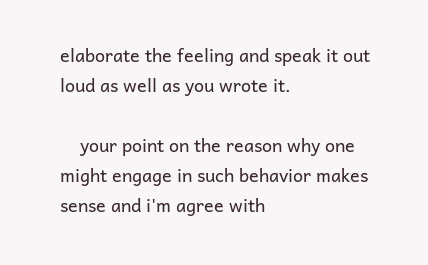elaborate the feeling and speak it out loud as well as you wrote it.

    your point on the reason why one might engage in such behavior makes sense and i'm agree with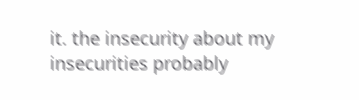it. the insecurity about my insecurities probably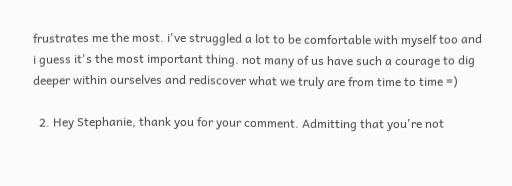frustrates me the most. i've struggled a lot to be comfortable with myself too and i guess it's the most important thing. not many of us have such a courage to dig deeper within ourselves and rediscover what we truly are from time to time =)

  2. Hey Stephanie, thank you for your comment. Admitting that you're not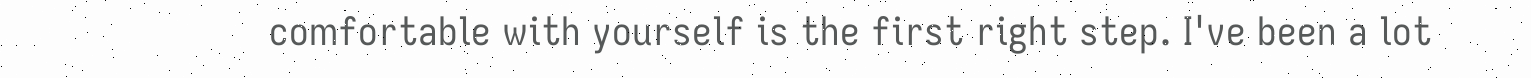comfortable with yourself is the first right step. I've been a lot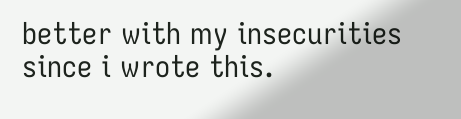better with my insecurities since i wrote this.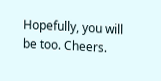Hopefully, you will be too. Cheers.